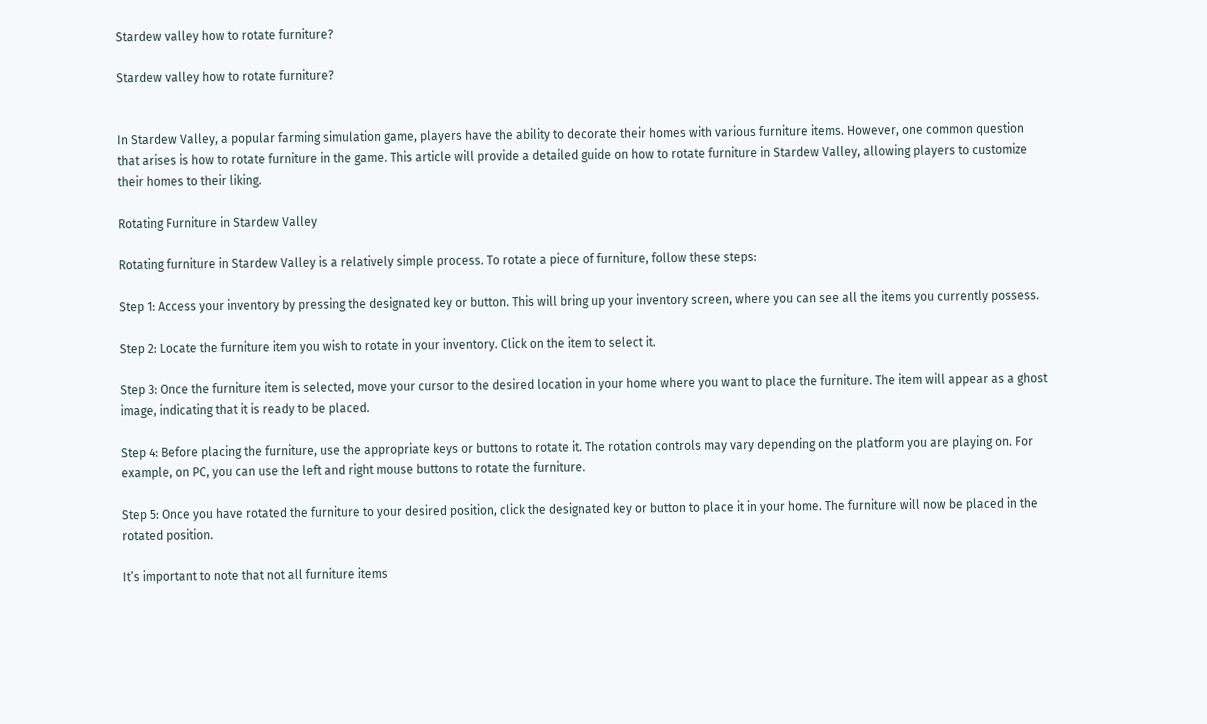Stardew valley how to rotate furniture?

Stardew valley how to rotate furniture?


In Stardew Valley, a popular farming simulation game, players have the ability to decorate their homes with various furniture items. However, one common question that arises is how to rotate furniture in the game. This article will provide a detailed guide on how to rotate furniture in Stardew Valley, allowing players to customize their homes to their liking.

Rotating Furniture in Stardew Valley

Rotating furniture in Stardew Valley is a relatively simple process. To rotate a piece of furniture, follow these steps:

Step 1: Access your inventory by pressing the designated key or button. This will bring up your inventory screen, where you can see all the items you currently possess.

Step 2: Locate the furniture item you wish to rotate in your inventory. Click on the item to select it.

Step 3: Once the furniture item is selected, move your cursor to the desired location in your home where you want to place the furniture. The item will appear as a ghost image, indicating that it is ready to be placed.

Step 4: Before placing the furniture, use the appropriate keys or buttons to rotate it. The rotation controls may vary depending on the platform you are playing on. For example, on PC, you can use the left and right mouse buttons to rotate the furniture.

Step 5: Once you have rotated the furniture to your desired position, click the designated key or button to place it in your home. The furniture will now be placed in the rotated position.

It’s important to note that not all furniture items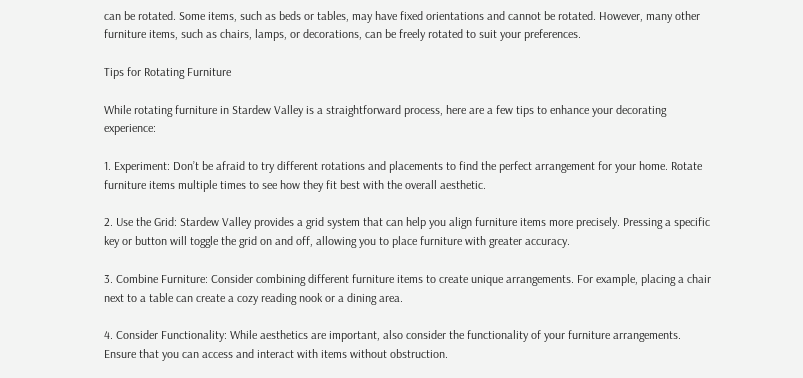can be rotated. Some items, such as beds or tables, may have fixed orientations and cannot be rotated. However, many other furniture items, such as chairs, lamps, or decorations, can be freely rotated to suit your preferences.

Tips for Rotating Furniture

While rotating furniture in Stardew Valley is a straightforward process, here are a few tips to enhance your decorating experience:

1. Experiment: Don’t be afraid to try different rotations and placements to find the perfect arrangement for your home. Rotate furniture items multiple times to see how they fit best with the overall aesthetic.

2. Use the Grid: Stardew Valley provides a grid system that can help you align furniture items more precisely. Pressing a specific key or button will toggle the grid on and off, allowing you to place furniture with greater accuracy.

3. Combine Furniture: Consider combining different furniture items to create unique arrangements. For example, placing a chair next to a table can create a cozy reading nook or a dining area.

4. Consider Functionality: While aesthetics are important, also consider the functionality of your furniture arrangements. Ensure that you can access and interact with items without obstruction.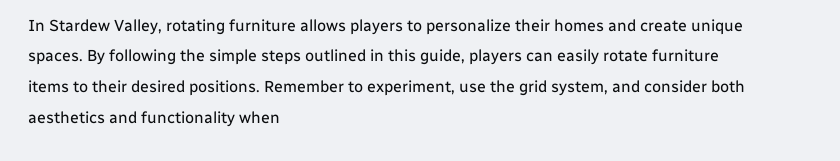In Stardew Valley, rotating furniture allows players to personalize their homes and create unique spaces. By following the simple steps outlined in this guide, players can easily rotate furniture items to their desired positions. Remember to experiment, use the grid system, and consider both aesthetics and functionality when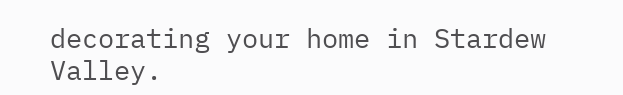decorating your home in Stardew Valley.